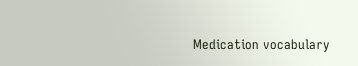Medication vocabulary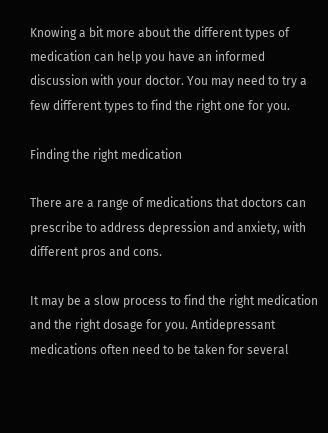Knowing a bit more about the different types of medication can help you have an informed discussion with your doctor. You may need to try a few different types to find the right one for you.

Finding the right medication

There are a range of medications that doctors can prescribe to address depression and anxiety, with different pros and cons.

It may be a slow process to find the right medication and the right dosage for you. Antidepressant medications often need to be taken for several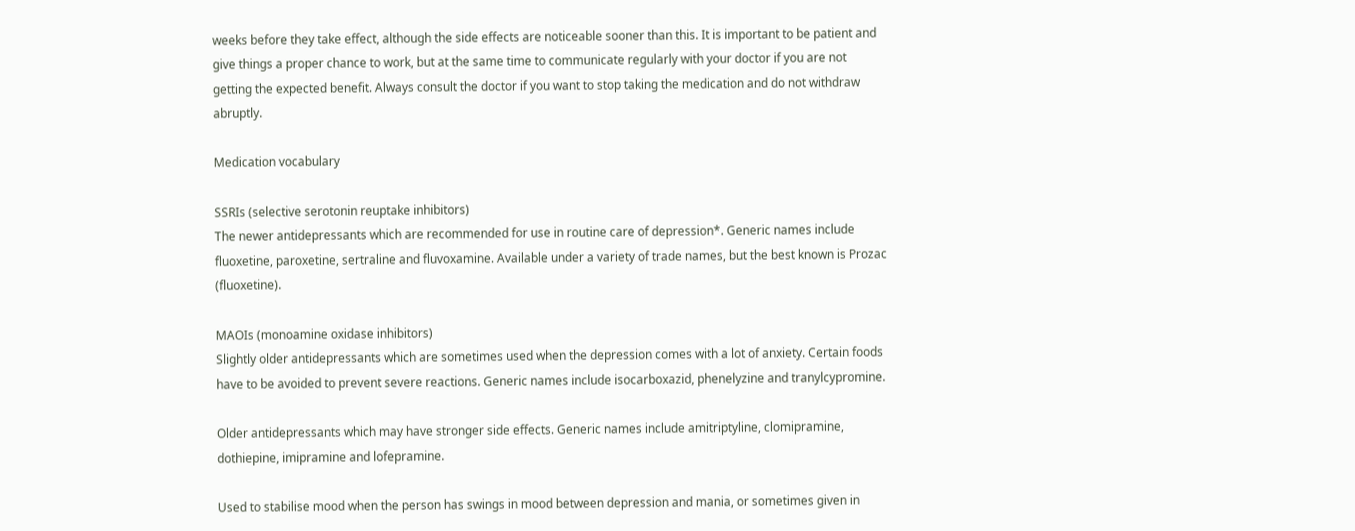weeks before they take effect, although the side effects are noticeable sooner than this. It is important to be patient and give things a proper chance to work, but at the same time to communicate regularly with your doctor if you are not getting the expected benefit. Always consult the doctor if you want to stop taking the medication and do not withdraw abruptly.

Medication vocabulary

SSRIs (selective serotonin reuptake inhibitors)
The newer antidepressants which are recommended for use in routine care of depression*. Generic names include fluoxetine, paroxetine, sertraline and fluvoxamine. Available under a variety of trade names, but the best known is Prozac (fluoxetine).

MAOIs (monoamine oxidase inhibitors)
Slightly older antidepressants which are sometimes used when the depression comes with a lot of anxiety. Certain foods have to be avoided to prevent severe reactions. Generic names include isocarboxazid, phenelyzine and tranylcypromine.

Older antidepressants which may have stronger side effects. Generic names include amitriptyline, clomipramine, dothiepine, imipramine and lofepramine.

Used to stabilise mood when the person has swings in mood between depression and mania, or sometimes given in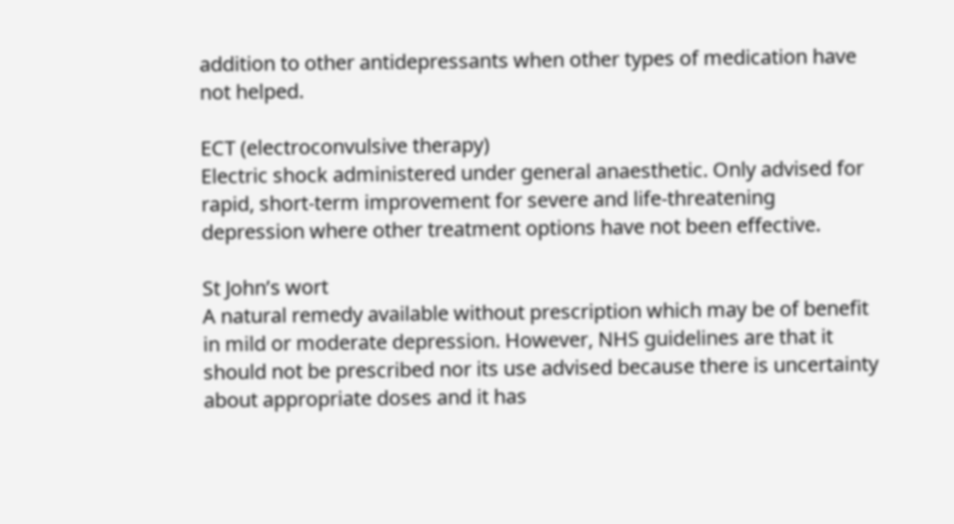addition to other antidepressants when other types of medication have not helped.

ECT (electroconvulsive therapy)
Electric shock administered under general anaesthetic. Only advised for rapid, short-term improvement for severe and life-threatening depression where other treatment options have not been effective.

St John’s wort
A natural remedy available without prescription which may be of benefit in mild or moderate depression. However, NHS guidelines are that it should not be prescribed nor its use advised because there is uncertainty about appropriate doses and it has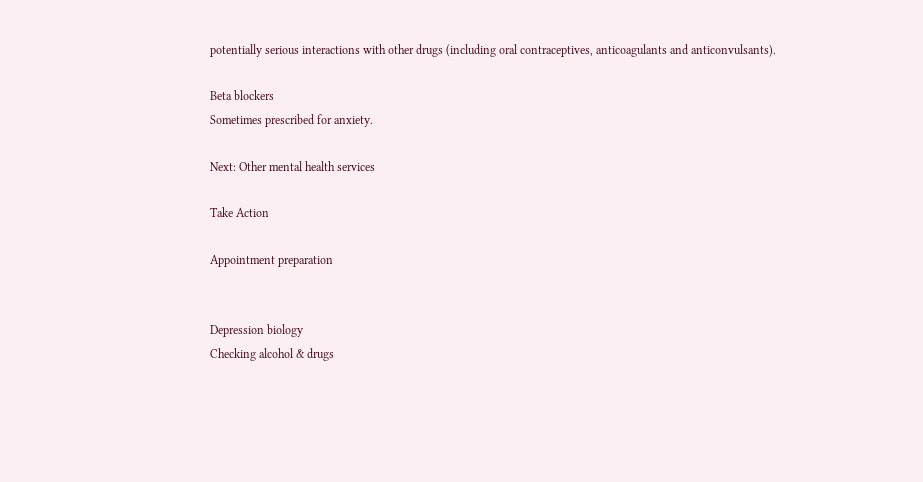potentially serious interactions with other drugs (including oral contraceptives, anticoagulants and anticonvulsants).

Beta blockers
Sometimes prescribed for anxiety.

Next: Other mental health services

Take Action

Appointment preparation


Depression biology
Checking alcohol & drugs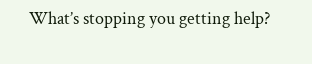What’s stopping you getting help?